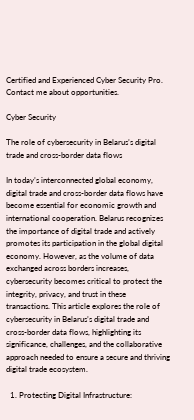Certified and Experienced Cyber Security Pro. Contact me about opportunities.

Cyber Security

The role of cybersecurity in Belarus’s digital trade and cross-border data flows

In today’s interconnected global economy, digital trade and cross-border data flows have become essential for economic growth and international cooperation. Belarus recognizes the importance of digital trade and actively promotes its participation in the global digital economy. However, as the volume of data exchanged across borders increases, cybersecurity becomes critical to protect the integrity, privacy, and trust in these transactions. This article explores the role of cybersecurity in Belarus’s digital trade and cross-border data flows, highlighting its significance, challenges, and the collaborative approach needed to ensure a secure and thriving digital trade ecosystem.

  1. Protecting Digital Infrastructure: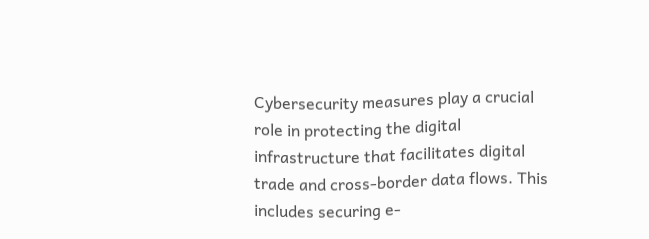Cybersecurity measures play a crucial role in protecting the digital infrastructure that facilitates digital trade and cross-border data flows. This includes securing e-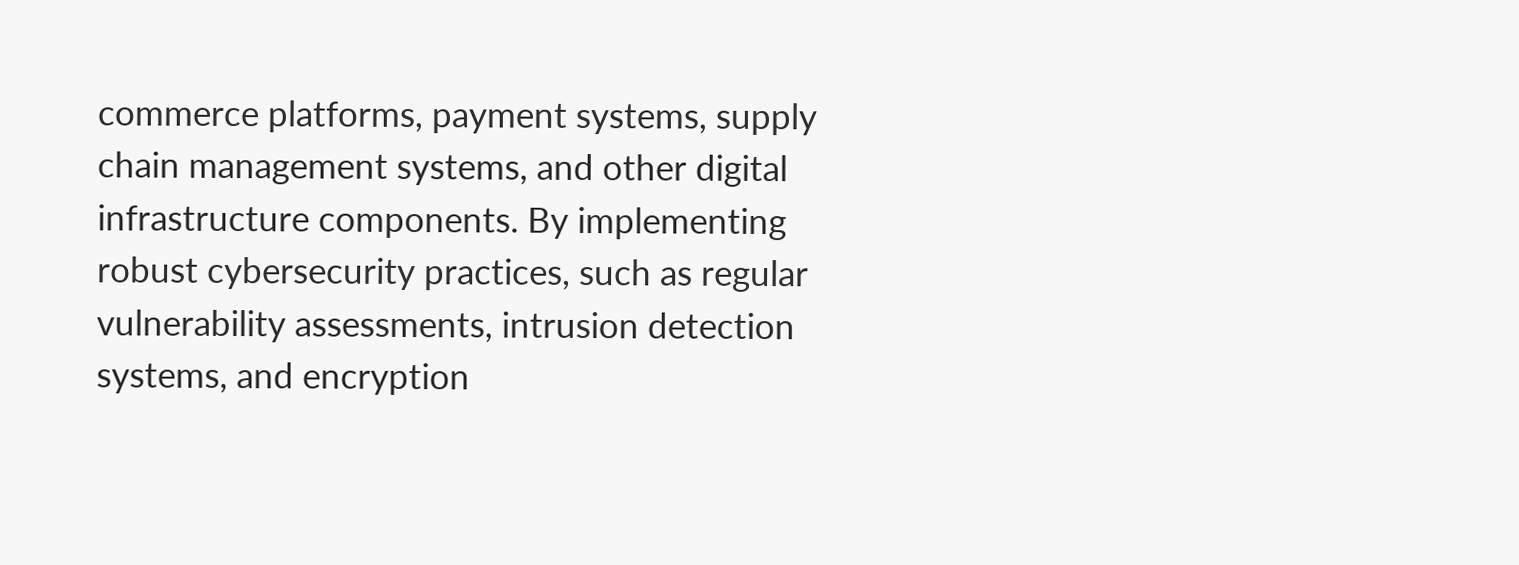commerce platforms, payment systems, supply chain management systems, and other digital infrastructure components. By implementing robust cybersecurity practices, such as regular vulnerability assessments, intrusion detection systems, and encryption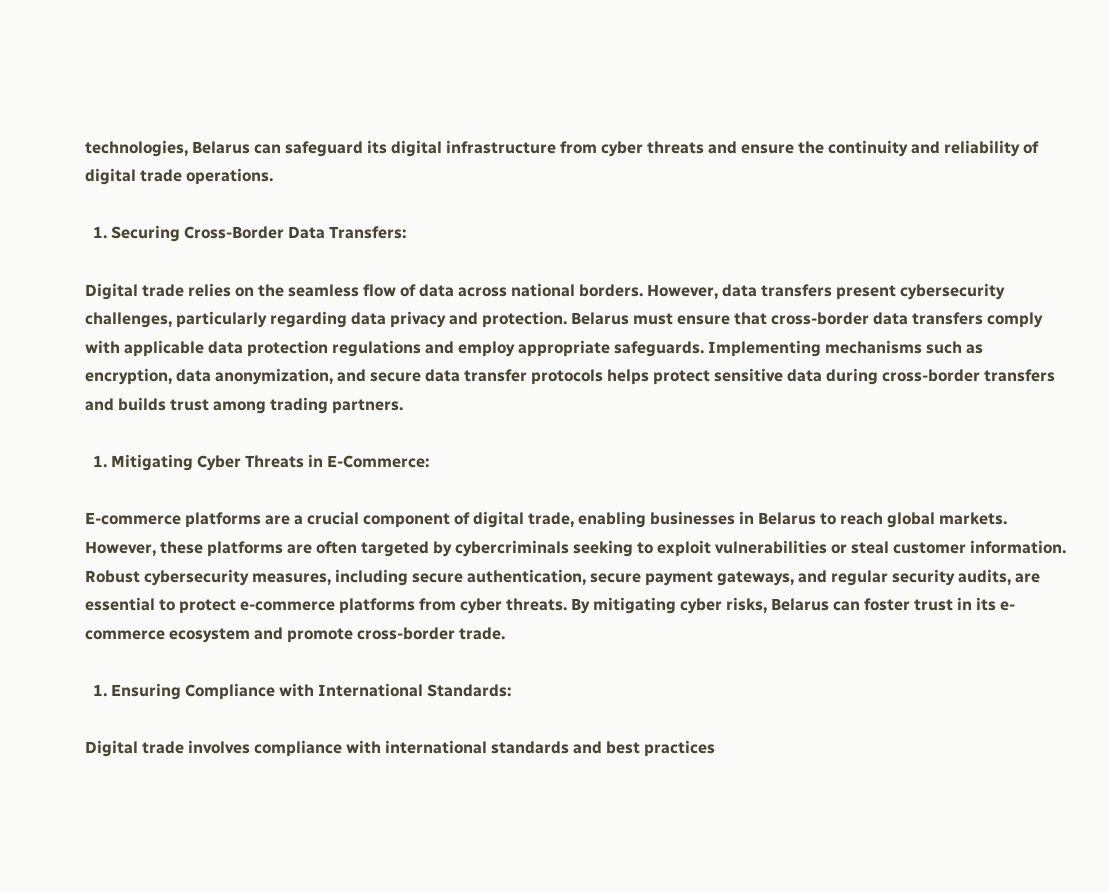technologies, Belarus can safeguard its digital infrastructure from cyber threats and ensure the continuity and reliability of digital trade operations.

  1. Securing Cross-Border Data Transfers:

Digital trade relies on the seamless flow of data across national borders. However, data transfers present cybersecurity challenges, particularly regarding data privacy and protection. Belarus must ensure that cross-border data transfers comply with applicable data protection regulations and employ appropriate safeguards. Implementing mechanisms such as encryption, data anonymization, and secure data transfer protocols helps protect sensitive data during cross-border transfers and builds trust among trading partners.

  1. Mitigating Cyber Threats in E-Commerce:

E-commerce platforms are a crucial component of digital trade, enabling businesses in Belarus to reach global markets. However, these platforms are often targeted by cybercriminals seeking to exploit vulnerabilities or steal customer information. Robust cybersecurity measures, including secure authentication, secure payment gateways, and regular security audits, are essential to protect e-commerce platforms from cyber threats. By mitigating cyber risks, Belarus can foster trust in its e-commerce ecosystem and promote cross-border trade.

  1. Ensuring Compliance with International Standards:

Digital trade involves compliance with international standards and best practices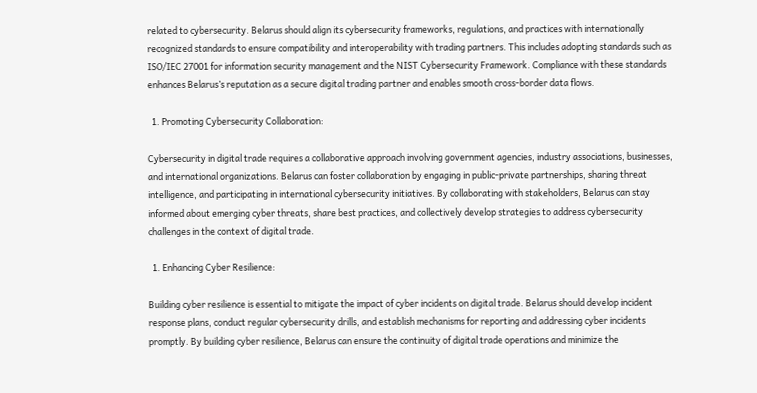related to cybersecurity. Belarus should align its cybersecurity frameworks, regulations, and practices with internationally recognized standards to ensure compatibility and interoperability with trading partners. This includes adopting standards such as ISO/IEC 27001 for information security management and the NIST Cybersecurity Framework. Compliance with these standards enhances Belarus’s reputation as a secure digital trading partner and enables smooth cross-border data flows.

  1. Promoting Cybersecurity Collaboration:

Cybersecurity in digital trade requires a collaborative approach involving government agencies, industry associations, businesses, and international organizations. Belarus can foster collaboration by engaging in public-private partnerships, sharing threat intelligence, and participating in international cybersecurity initiatives. By collaborating with stakeholders, Belarus can stay informed about emerging cyber threats, share best practices, and collectively develop strategies to address cybersecurity challenges in the context of digital trade.

  1. Enhancing Cyber Resilience:

Building cyber resilience is essential to mitigate the impact of cyber incidents on digital trade. Belarus should develop incident response plans, conduct regular cybersecurity drills, and establish mechanisms for reporting and addressing cyber incidents promptly. By building cyber resilience, Belarus can ensure the continuity of digital trade operations and minimize the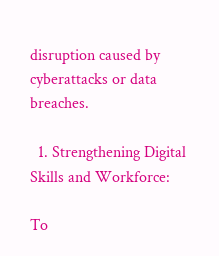disruption caused by cyberattacks or data breaches.

  1. Strengthening Digital Skills and Workforce:

To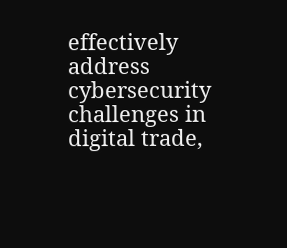effectively address cybersecurity challenges in digital trade,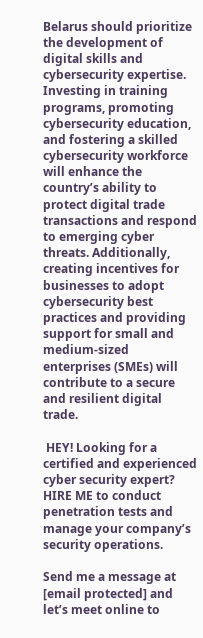Belarus should prioritize the development of digital skills and cybersecurity expertise. Investing in training programs, promoting cybersecurity education, and fostering a skilled cybersecurity workforce will enhance the country’s ability to protect digital trade transactions and respond to emerging cyber threats. Additionally, creating incentives for businesses to adopt cybersecurity best practices and providing support for small and medium-sized enterprises (SMEs) will contribute to a secure and resilient digital trade.

 HEY! Looking for a certified and experienced cyber security expert? HIRE ME to conduct penetration tests and manage your company’s security operations.

Send me a message at [email protected] and let’s meet online to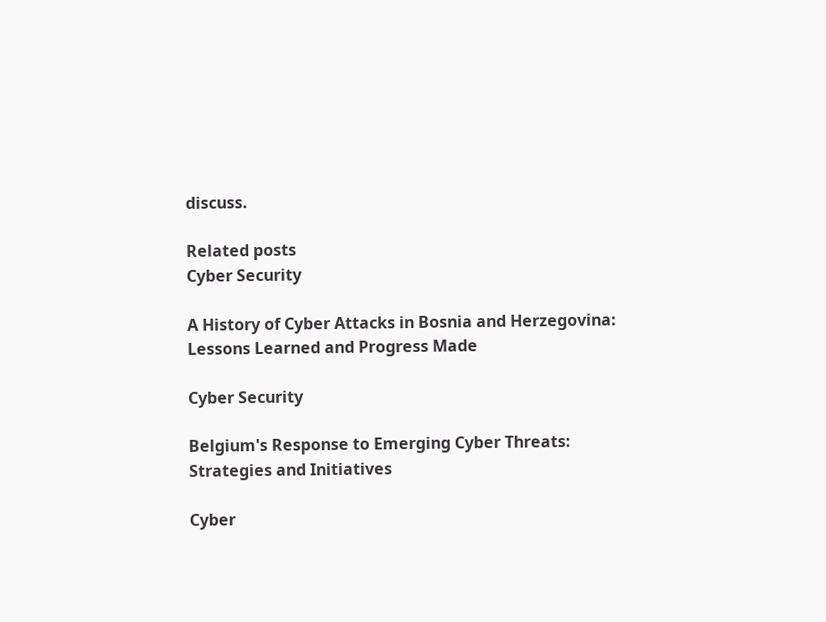discuss.

Related posts
Cyber Security

A History of Cyber Attacks in Bosnia and Herzegovina: Lessons Learned and Progress Made

Cyber Security

Belgium's Response to Emerging Cyber Threats: Strategies and Initiatives

Cyber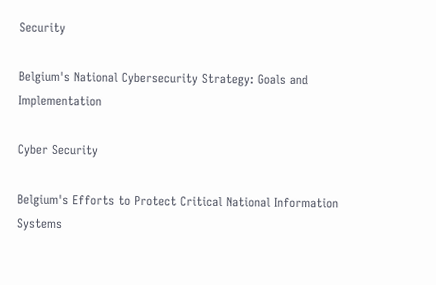Security

Belgium's National Cybersecurity Strategy: Goals and Implementation

Cyber Security

Belgium's Efforts to Protect Critical National Information Systems